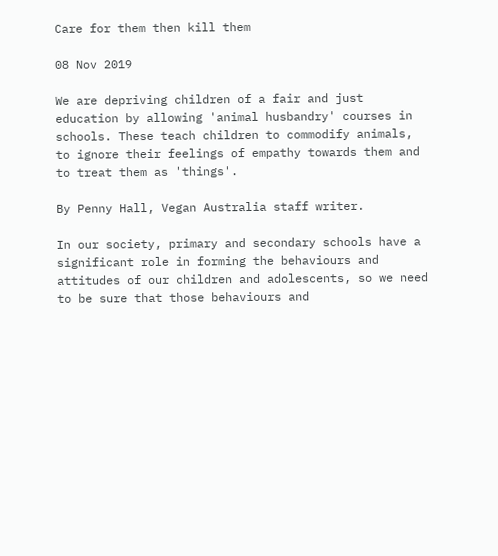Care for them then kill them

08 Nov 2019

We are depriving children of a fair and just education by allowing 'animal husbandry' courses in schools. These teach children to commodify animals, to ignore their feelings of empathy towards them and to treat them as 'things'.

By Penny Hall, Vegan Australia staff writer.

In our society, primary and secondary schools have a significant role in forming the behaviours and attitudes of our children and adolescents, so we need to be sure that those behaviours and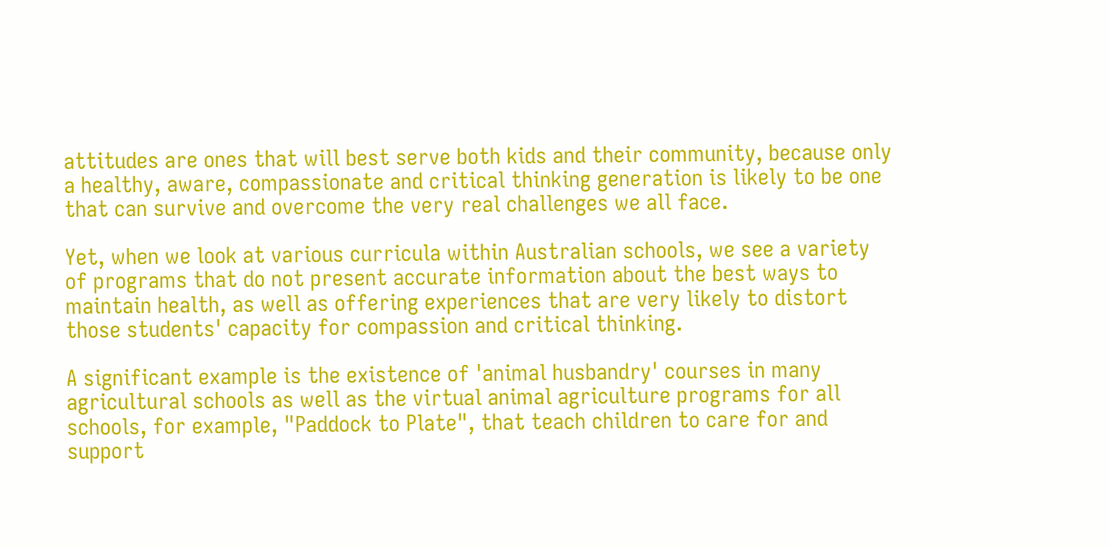attitudes are ones that will best serve both kids and their community, because only a healthy, aware, compassionate and critical thinking generation is likely to be one that can survive and overcome the very real challenges we all face.

Yet, when we look at various curricula within Australian schools, we see a variety of programs that do not present accurate information about the best ways to maintain health, as well as offering experiences that are very likely to distort those students' capacity for compassion and critical thinking.

A significant example is the existence of 'animal husbandry' courses in many agricultural schools as well as the virtual animal agriculture programs for all schools, for example, "Paddock to Plate", that teach children to care for and support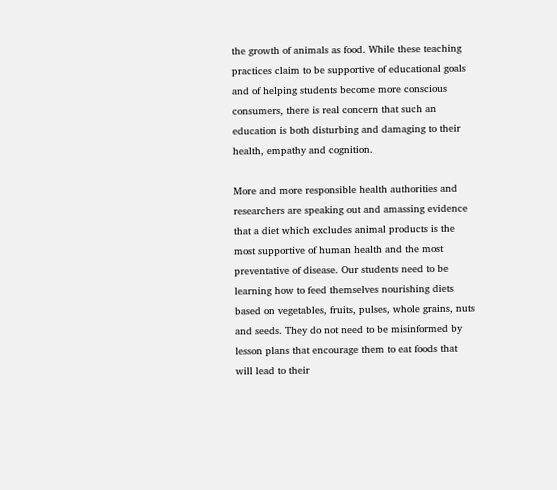the growth of animals as food. While these teaching practices claim to be supportive of educational goals and of helping students become more conscious consumers, there is real concern that such an education is both disturbing and damaging to their health, empathy and cognition.

More and more responsible health authorities and researchers are speaking out and amassing evidence that a diet which excludes animal products is the most supportive of human health and the most preventative of disease. Our students need to be learning how to feed themselves nourishing diets based on vegetables, fruits, pulses, whole grains, nuts and seeds. They do not need to be misinformed by lesson plans that encourage them to eat foods that will lead to their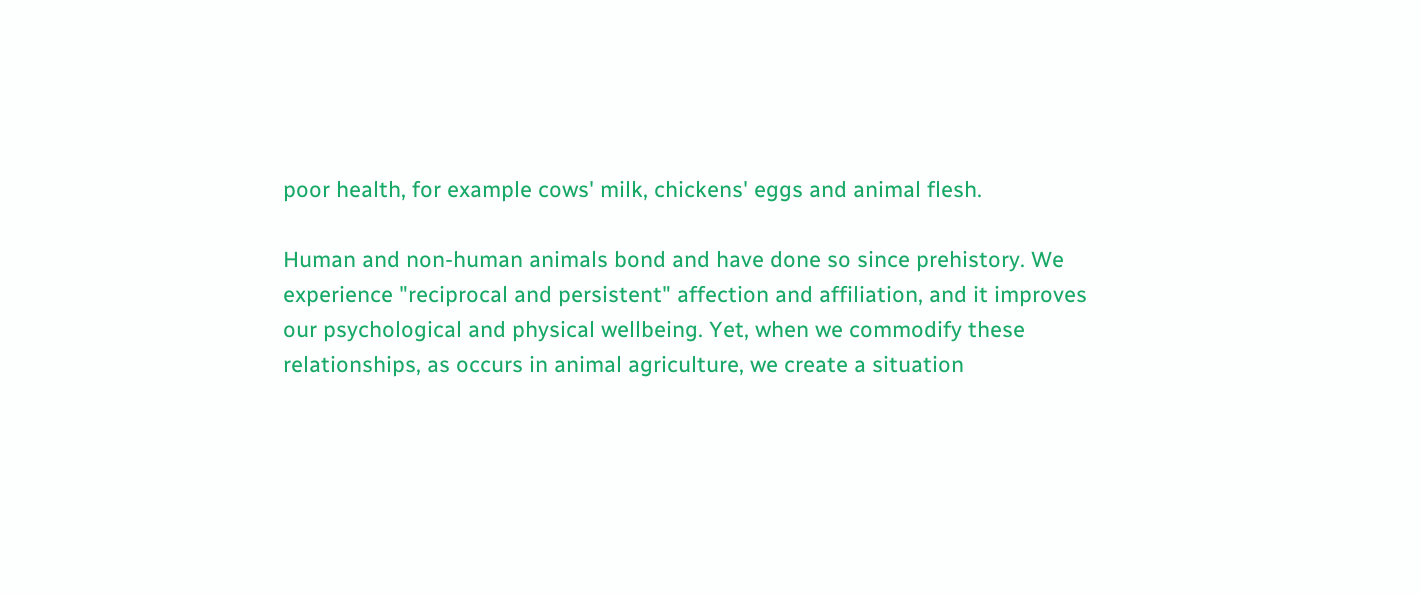poor health, for example cows' milk, chickens' eggs and animal flesh.

Human and non-human animals bond and have done so since prehistory. We experience "reciprocal and persistent" affection and affiliation, and it improves our psychological and physical wellbeing. Yet, when we commodify these relationships, as occurs in animal agriculture, we create a situation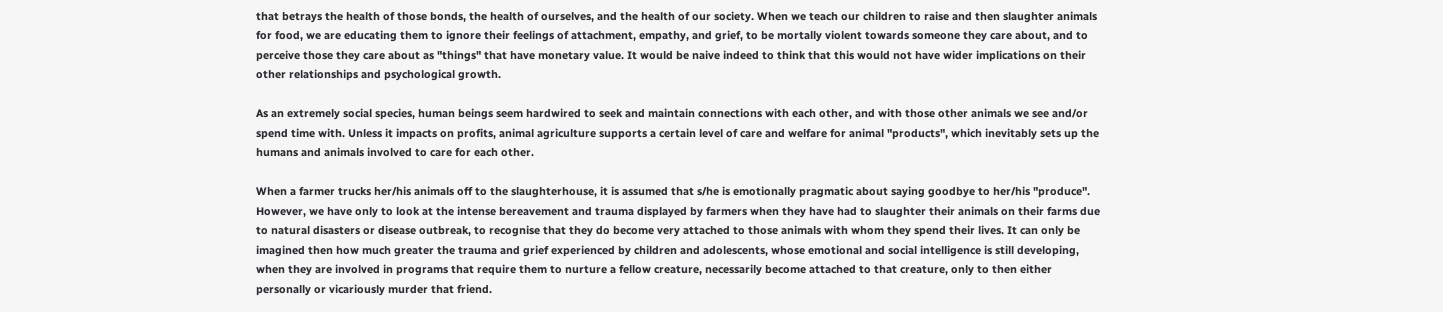that betrays the health of those bonds, the health of ourselves, and the health of our society. When we teach our children to raise and then slaughter animals for food, we are educating them to ignore their feelings of attachment, empathy, and grief, to be mortally violent towards someone they care about, and to perceive those they care about as "things" that have monetary value. It would be naive indeed to think that this would not have wider implications on their other relationships and psychological growth.

As an extremely social species, human beings seem hardwired to seek and maintain connections with each other, and with those other animals we see and/or spend time with. Unless it impacts on profits, animal agriculture supports a certain level of care and welfare for animal "products", which inevitably sets up the humans and animals involved to care for each other.

When a farmer trucks her/his animals off to the slaughterhouse, it is assumed that s/he is emotionally pragmatic about saying goodbye to her/his "produce". However, we have only to look at the intense bereavement and trauma displayed by farmers when they have had to slaughter their animals on their farms due to natural disasters or disease outbreak, to recognise that they do become very attached to those animals with whom they spend their lives. It can only be imagined then how much greater the trauma and grief experienced by children and adolescents, whose emotional and social intelligence is still developing, when they are involved in programs that require them to nurture a fellow creature, necessarily become attached to that creature, only to then either personally or vicariously murder that friend.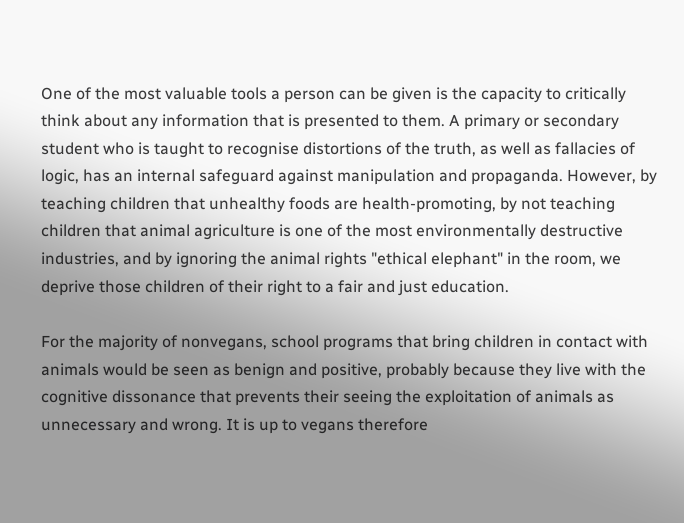One of the most valuable tools a person can be given is the capacity to critically think about any information that is presented to them. A primary or secondary student who is taught to recognise distortions of the truth, as well as fallacies of logic, has an internal safeguard against manipulation and propaganda. However, by teaching children that unhealthy foods are health-promoting, by not teaching children that animal agriculture is one of the most environmentally destructive industries, and by ignoring the animal rights "ethical elephant" in the room, we deprive those children of their right to a fair and just education.

For the majority of nonvegans, school programs that bring children in contact with animals would be seen as benign and positive, probably because they live with the cognitive dissonance that prevents their seeing the exploitation of animals as unnecessary and wrong. It is up to vegans therefore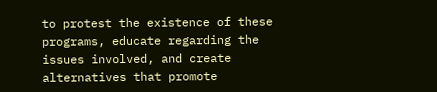to protest the existence of these programs, educate regarding the issues involved, and create alternatives that promote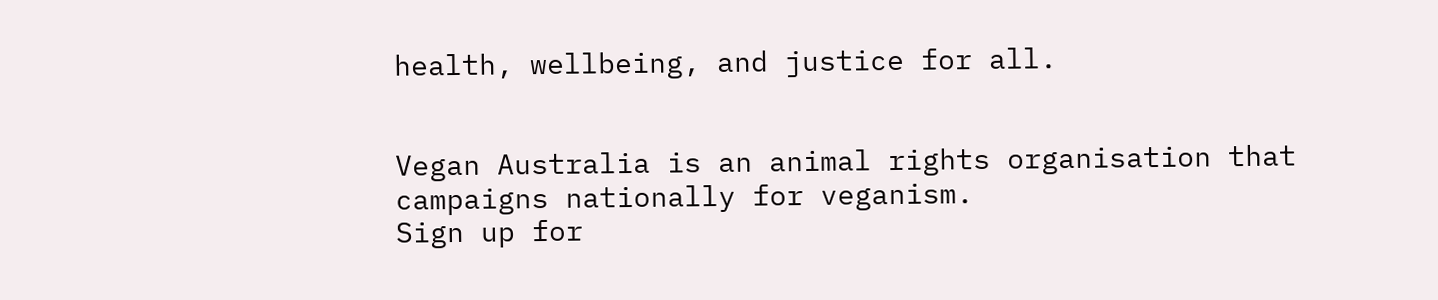health, wellbeing, and justice for all.


Vegan Australia is an animal rights organisation that campaigns nationally for veganism.
Sign up for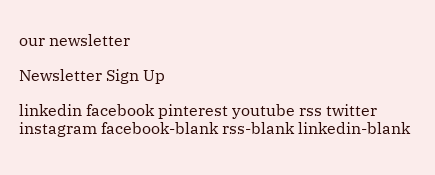our newsletter

Newsletter Sign Up

linkedin facebook pinterest youtube rss twitter instagram facebook-blank rss-blank linkedin-blank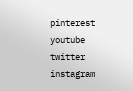pinterest youtube twitter instagram